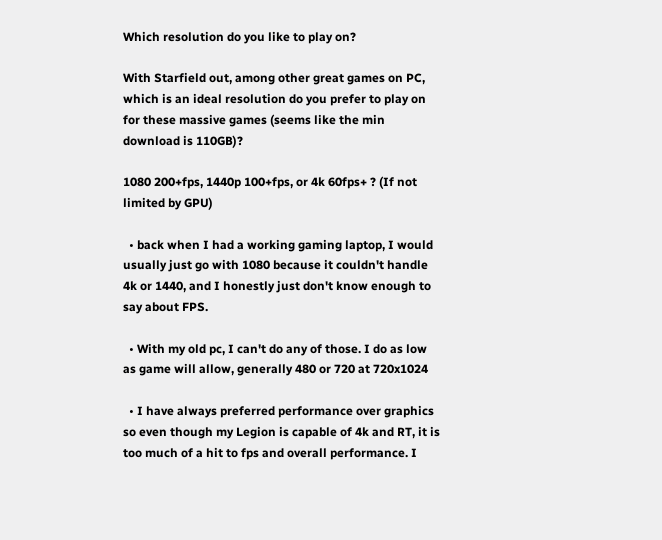Which resolution do you like to play on?

With Starfield out, among other great games on PC, which is an ideal resolution do you prefer to play on for these massive games (seems like the min download is 110GB)?

1080 200+fps, 1440p 100+fps, or 4k 60fps+ ? (If not limited by GPU)

  • back when I had a working gaming laptop, I would usually just go with 1080 because it couldn't handle 4k or 1440, and I honestly just don't know enough to say about FPS.

  • With my old pc, I can't do any of those. I do as low as game will allow, generally 480 or 720 at 720x1024

  • I have always preferred performance over graphics so even though my Legion is capable of 4k and RT, it is too much of a hit to fps and overall performance. I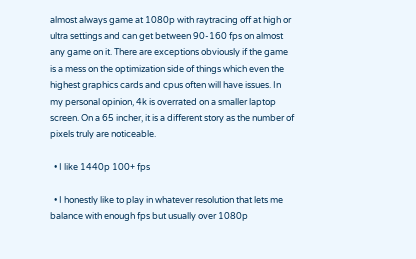almost always game at 1080p with raytracing off at high or ultra settings and can get between 90-160 fps on almost any game on it. There are exceptions obviously if the game is a mess on the optimization side of things which even the highest graphics cards and cpus often will have issues. In my personal opinion, 4k is overrated on a smaller laptop screen. On a 65 incher, it is a different story as the number of pixels truly are noticeable.

  • I like 1440p 100+ fps

  • I honestly like to play in whatever resolution that lets me balance with enough fps but usually over 1080p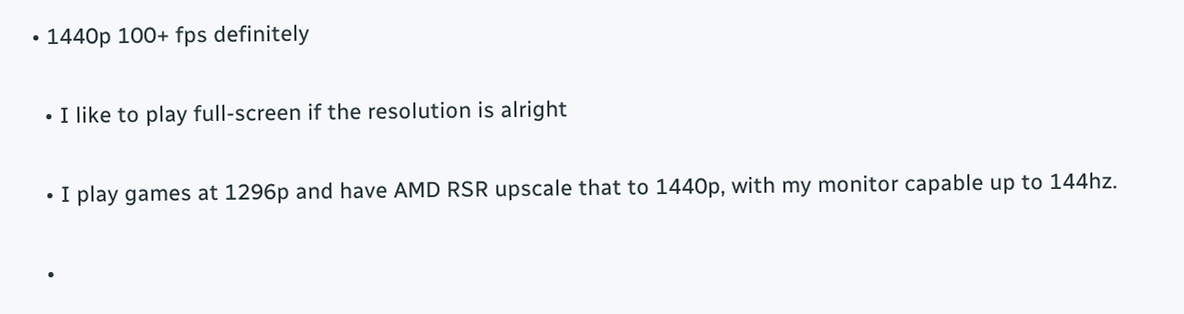• 1440p 100+ fps definitely

  • I like to play full-screen if the resolution is alright

  • I play games at 1296p and have AMD RSR upscale that to 1440p, with my monitor capable up to 144hz.

  •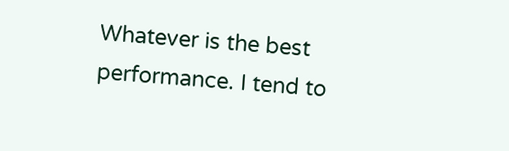Whatever is the best performance. I tend to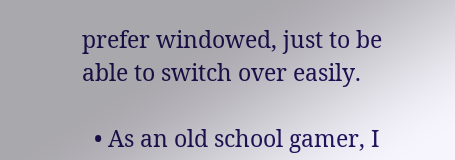prefer windowed, just to be able to switch over easily.

  • As an old school gamer, I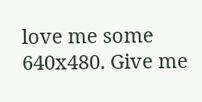love me some 640x480. Give me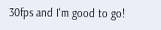30fps and I'm good to go!